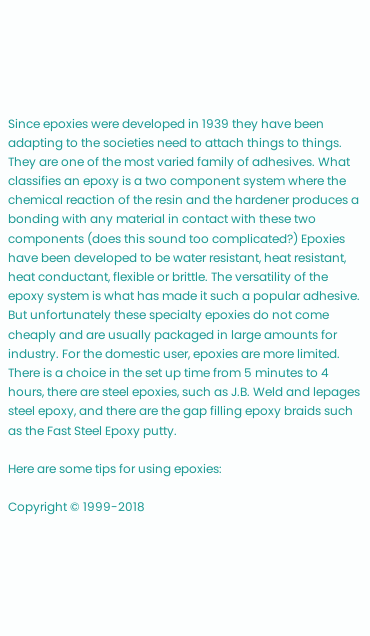Since epoxies were developed in 1939 they have been adapting to the societies need to attach things to things. They are one of the most varied family of adhesives. What classifies an epoxy is a two component system where the chemical reaction of the resin and the hardener produces a bonding with any material in contact with these two components (does this sound too complicated?) Epoxies have been developed to be water resistant, heat resistant, heat conductant, flexible or brittle. The versatility of the epoxy system is what has made it such a popular adhesive. But unfortunately these specialty epoxies do not come cheaply and are usually packaged in large amounts for industry. For the domestic user, epoxies are more limited. There is a choice in the set up time from 5 minutes to 4 hours, there are steel epoxies, such as J.B. Weld and lepages steel epoxy, and there are the gap filling epoxy braids such as the Fast Steel Epoxy putty.

Here are some tips for using epoxies:

Copyright © 1999-2018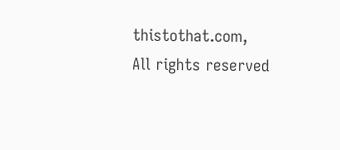thistothat.com, All rights reserved